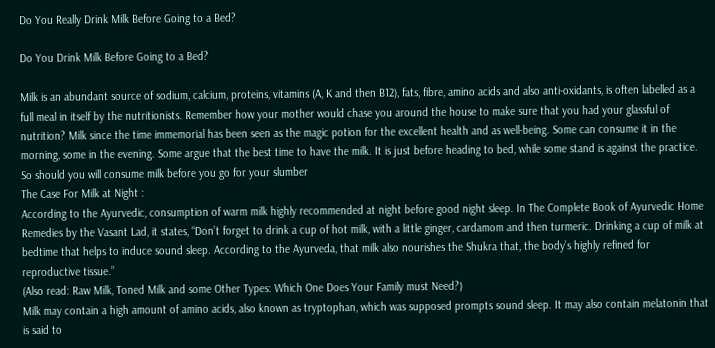Do You Really Drink Milk Before Going to a Bed?

Do You Drink Milk Before Going to a Bed?

Milk is an abundant source of sodium, calcium, proteins, vitamins (A, K and then B12), fats, fibre, amino acids and also anti-oxidants, is often labelled as a full meal in itself by the nutritionists. Remember how your mother would chase you around the house to make sure that you had your glassful of nutrition? Milk since the time immemorial has been seen as the magic potion for the excellent health and as well-being. Some can consume it in the morning, some in the evening. Some argue that the best time to have the milk. It is just before heading to bed, while some stand is against the practice. So should you will consume milk before you go for your slumber
The Case For Milk at Night :
According to the Ayurvedic, consumption of warm milk highly recommended at night before good night sleep. In The Complete Book of Ayurvedic Home Remedies by the Vasant Lad, it states, “Don’t forget to drink a cup of hot milk, with a little ginger, cardamom and then turmeric. Drinking a cup of milk at bedtime that helps to induce sound sleep. According to the Ayurveda, that milk also nourishes the Shukra that, the body’s highly refined for reproductive tissue.”
(Also read: Raw Milk, Toned Milk and some Other Types: Which One Does Your Family must Need?)
Milk may contain a high amount of amino acids, also known as tryptophan, which was supposed prompts sound sleep. It may also contain melatonin that is said to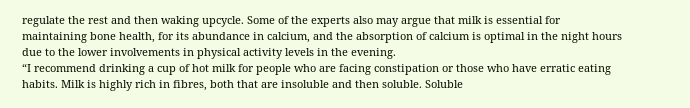regulate the rest and then waking upcycle. Some of the experts also may argue that milk is essential for maintaining bone health, for its abundance in calcium, and the absorption of calcium is optimal in the night hours due to the lower involvements in physical activity levels in the evening.
“I recommend drinking a cup of hot milk for people who are facing constipation or those who have erratic eating habits. Milk is highly rich in fibres, both that are insoluble and then soluble. Soluble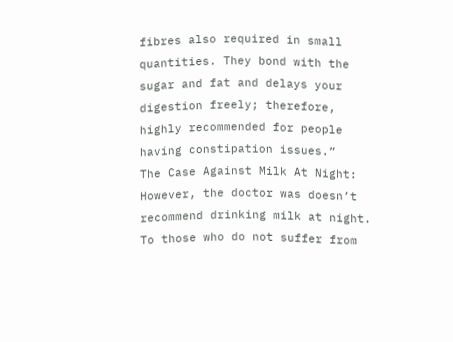fibres also required in small quantities. They bond with the sugar and fat and delays your digestion freely; therefore, highly recommended for people having constipation issues.”
The Case Against Milk At Night:
However, the doctor was doesn’t recommend drinking milk at night. To those who do not suffer from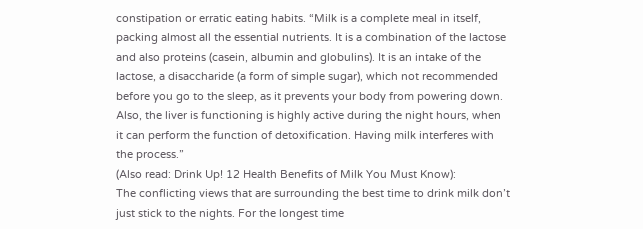constipation or erratic eating habits. “Milk is a complete meal in itself, packing almost all the essential nutrients. It is a combination of the lactose and also proteins (casein, albumin and globulins). It is an intake of the lactose, a disaccharide (a form of simple sugar), which not recommended before you go to the sleep, as it prevents your body from powering down. Also, the liver is functioning is highly active during the night hours, when it can perform the function of detoxification. Having milk interferes with the process.”
(Also read: Drink Up! 12 Health Benefits of Milk You Must Know):
The conflicting views that are surrounding the best time to drink milk don’t just stick to the nights. For the longest time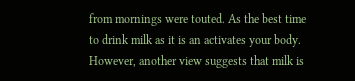from mornings were touted. As the best time to drink milk as it is an activates your body. However, another view suggests that milk is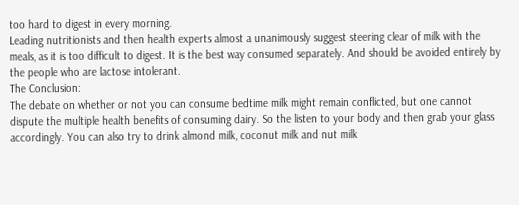too hard to digest in every morning.
Leading nutritionists and then health experts almost a unanimously suggest steering clear of milk with the meals, as it is too difficult to digest. It is the best way consumed separately. And should be avoided entirely by the people who are lactose intolerant.
The Conclusion:
The debate on whether or not you can consume bedtime milk might remain conflicted, but one cannot dispute the multiple health benefits of consuming dairy. So the listen to your body and then grab your glass accordingly. You can also try to drink almond milk, coconut milk and nut milk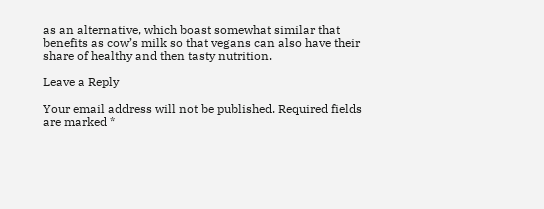as an alternative, which boast somewhat similar that benefits as cow’s milk so that vegans can also have their share of healthy and then tasty nutrition.

Leave a Reply

Your email address will not be published. Required fields are marked *